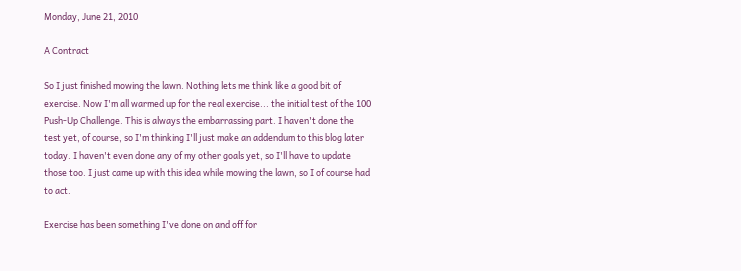Monday, June 21, 2010

A Contract

So I just finished mowing the lawn. Nothing lets me think like a good bit of exercise. Now I'm all warmed up for the real exercise... the initial test of the 100 Push-Up Challenge. This is always the embarrassing part. I haven't done the test yet, of course, so I'm thinking I'll just make an addendum to this blog later today. I haven't even done any of my other goals yet, so I'll have to update those too. I just came up with this idea while mowing the lawn, so I of course had to act.

Exercise has been something I've done on and off for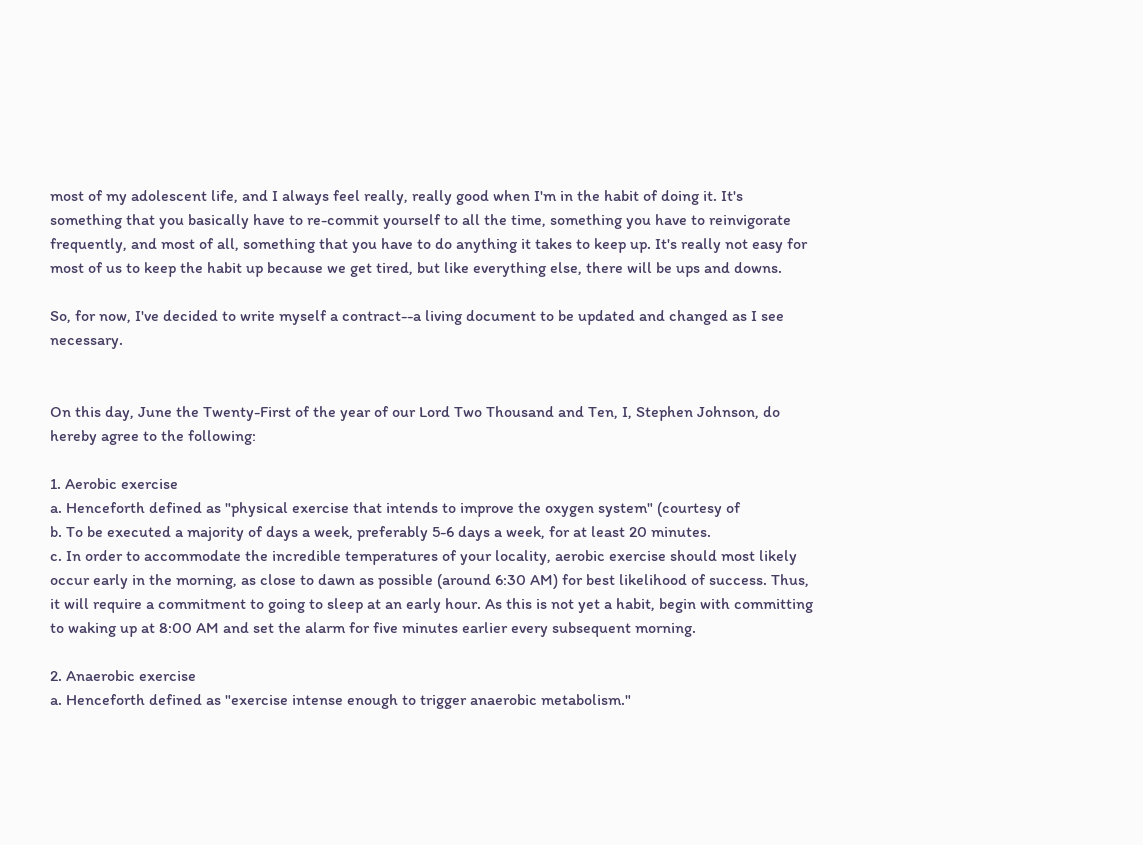most of my adolescent life, and I always feel really, really good when I'm in the habit of doing it. It's something that you basically have to re-commit yourself to all the time, something you have to reinvigorate frequently, and most of all, something that you have to do anything it takes to keep up. It's really not easy for most of us to keep the habit up because we get tired, but like everything else, there will be ups and downs.

So, for now, I've decided to write myself a contract--a living document to be updated and changed as I see necessary.


On this day, June the Twenty-First of the year of our Lord Two Thousand and Ten, I, Stephen Johnson, do hereby agree to the following:

1. Aerobic exercise
a. Henceforth defined as "physical exercise that intends to improve the oxygen system" (courtesy of
b. To be executed a majority of days a week, preferably 5-6 days a week, for at least 20 minutes.
c. In order to accommodate the incredible temperatures of your locality, aerobic exercise should most likely occur early in the morning, as close to dawn as possible (around 6:30 AM) for best likelihood of success. Thus, it will require a commitment to going to sleep at an early hour. As this is not yet a habit, begin with committing to waking up at 8:00 AM and set the alarm for five minutes earlier every subsequent morning.

2. Anaerobic exercise
a. Henceforth defined as "exercise intense enough to trigger anaerobic metabolism."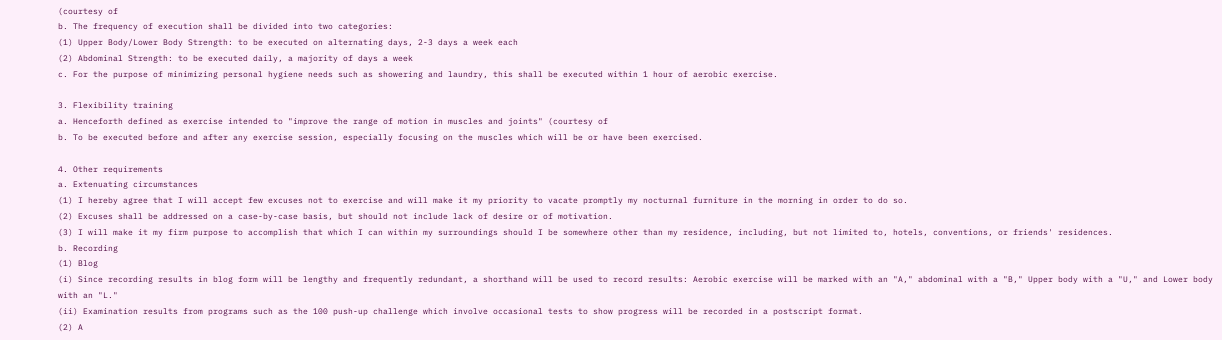(courtesy of
b. The frequency of execution shall be divided into two categories:
(1) Upper Body/Lower Body Strength: to be executed on alternating days, 2-3 days a week each
(2) Abdominal Strength: to be executed daily, a majority of days a week
c. For the purpose of minimizing personal hygiene needs such as showering and laundry, this shall be executed within 1 hour of aerobic exercise.

3. Flexibility training
a. Henceforth defined as exercise intended to "improve the range of motion in muscles and joints" (courtesy of
b. To be executed before and after any exercise session, especially focusing on the muscles which will be or have been exercised.

4. Other requirements
a. Extenuating circumstances
(1) I hereby agree that I will accept few excuses not to exercise and will make it my priority to vacate promptly my nocturnal furniture in the morning in order to do so.
(2) Excuses shall be addressed on a case-by-case basis, but should not include lack of desire or of motivation.
(3) I will make it my firm purpose to accomplish that which I can within my surroundings should I be somewhere other than my residence, including, but not limited to, hotels, conventions, or friends' residences.
b. Recording
(1) Blog
(i) Since recording results in blog form will be lengthy and frequently redundant, a shorthand will be used to record results: Aerobic exercise will be marked with an "A," abdominal with a "B," Upper body with a "U," and Lower body with an "L."
(ii) Examination results from programs such as the 100 push-up challenge which involve occasional tests to show progress will be recorded in a postscript format.
(2) A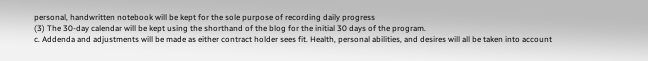personal, handwritten notebook will be kept for the sole purpose of recording daily progress
(3) The 30-day calendar will be kept using the shorthand of the blog for the initial 30 days of the program.
c. Addenda and adjustments will be made as either contract holder sees fit. Health, personal abilities, and desires will all be taken into account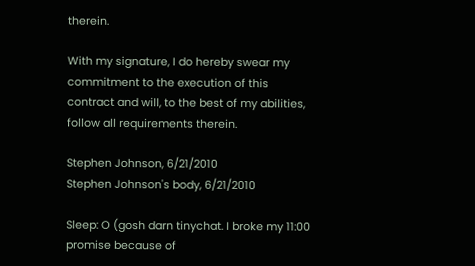therein.

With my signature, I do hereby swear my commitment to the execution of this contract and will, to the best of my abilities, follow all requirements therein.

Stephen Johnson, 6/21/2010
Stephen Johnson's body, 6/21/2010

Sleep: O (gosh darn tinychat. I broke my 11:00 promise because of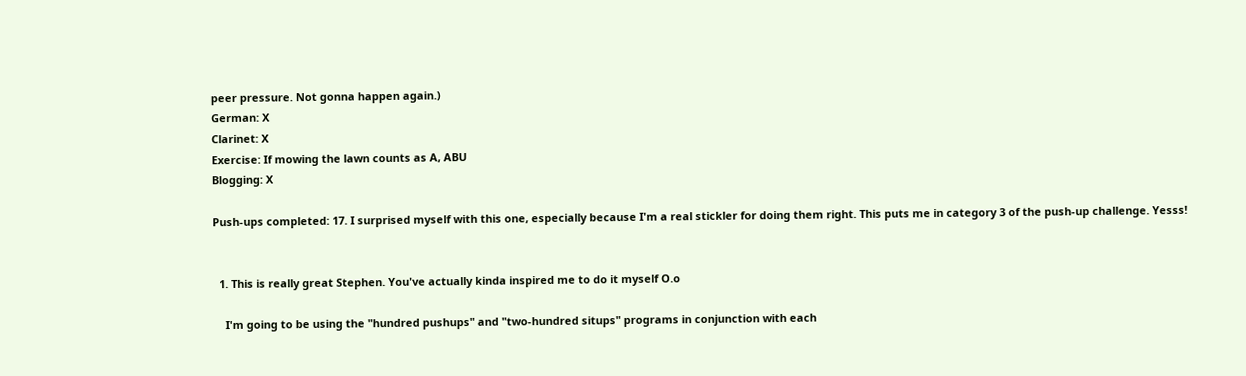peer pressure. Not gonna happen again.)
German: X
Clarinet: X
Exercise: If mowing the lawn counts as A, ABU
Blogging: X

Push-ups completed: 17. I surprised myself with this one, especially because I'm a real stickler for doing them right. This puts me in category 3 of the push-up challenge. Yesss!


  1. This is really great Stephen. You've actually kinda inspired me to do it myself O.o

    I'm going to be using the "hundred pushups" and "two-hundred situps" programs in conjunction with each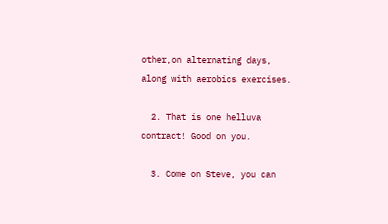other,on alternating days, along with aerobics exercises.

  2. That is one helluva contract! Good on you.

  3. Come on Steve, you can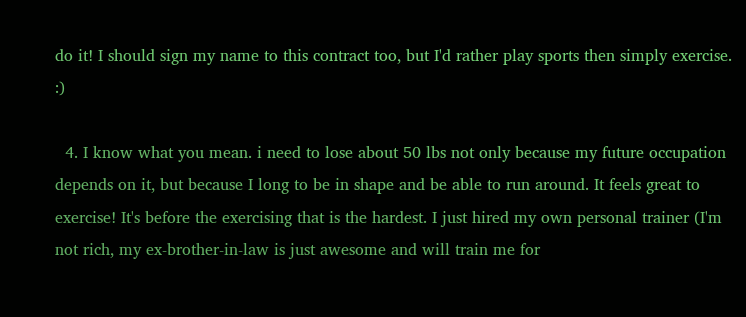do it! I should sign my name to this contract too, but I'd rather play sports then simply exercise. :)

  4. I know what you mean. i need to lose about 50 lbs not only because my future occupation depends on it, but because I long to be in shape and be able to run around. It feels great to exercise! It's before the exercising that is the hardest. I just hired my own personal trainer (I'm not rich, my ex-brother-in-law is just awesome and will train me for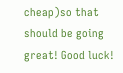cheap)so that should be going great! Good luck!